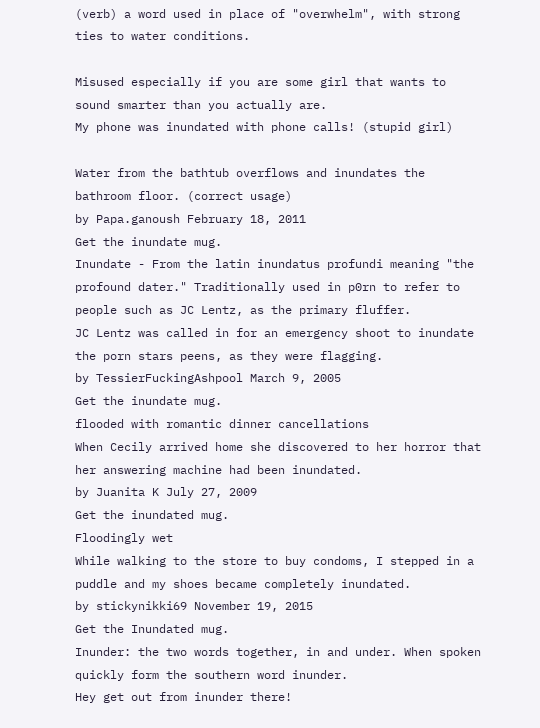(verb) a word used in place of "overwhelm", with strong ties to water conditions.

Misused especially if you are some girl that wants to sound smarter than you actually are.
My phone was inundated with phone calls! (stupid girl)

Water from the bathtub overflows and inundates the bathroom floor. (correct usage)
by Papa.ganoush February 18, 2011
Get the inundate mug.
Inundate - From the latin inundatus profundi meaning "the profound dater." Traditionally used in p0rn to refer to people such as JC Lentz, as the primary fluffer.
JC Lentz was called in for an emergency shoot to inundate the porn stars peens, as they were flagging.
by TessierFuckingAshpool March 9, 2005
Get the inundate mug.
flooded with romantic dinner cancellations
When Cecily arrived home she discovered to her horror that her answering machine had been inundated.
by Juanita K July 27, 2009
Get the inundated mug.
Floodingly wet
While walking to the store to buy condoms, I stepped in a puddle and my shoes became completely inundated.
by stickynikki69 November 19, 2015
Get the Inundated mug.
Inunder: the two words together, in and under. When spoken quickly form the southern word inunder.
Hey get out from inunder there!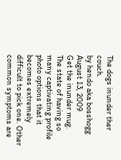The dogs inunder ther couch.
by hendo aka bosshogg August 13, 2009
Get the inunder mug.
The state of having so many captivating profile photo options that it becomes extremely difficult to pick one. Other common symptoms are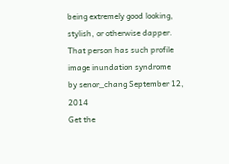being extremely good looking, stylish, or otherwise dapper.
That person has such profile image inundation syndrome
by senor_chang September 12, 2014
Get the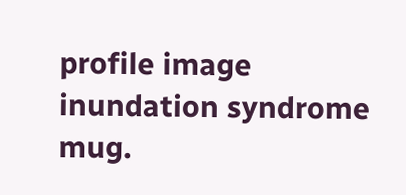profile image inundation syndrome mug.